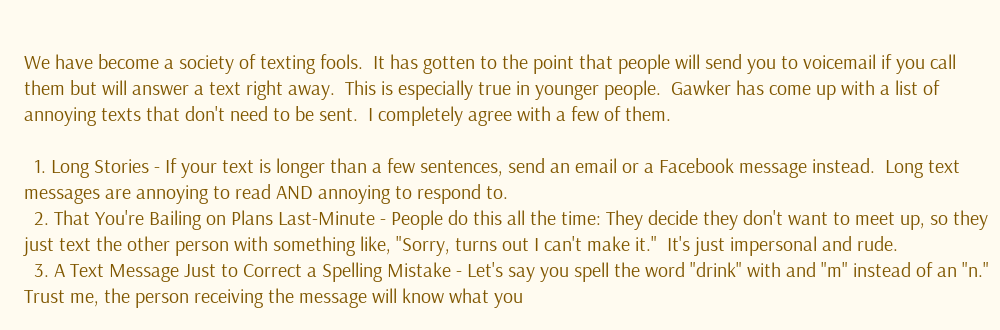We have become a society of texting fools.  It has gotten to the point that people will send you to voicemail if you call them but will answer a text right away.  This is especially true in younger people.  Gawker has come up with a list of annoying texts that don't need to be sent.  I completely agree with a few of them.

  1. Long Stories - If your text is longer than a few sentences, send an email or a Facebook message instead.  Long text messages are annoying to read AND annoying to respond to.
  2. That You're Bailing on Plans Last-Minute - People do this all the time: They decide they don't want to meet up, so they just text the other person with something like, "Sorry, turns out I can't make it."  It's just impersonal and rude.
  3. A Text Message Just to Correct a Spelling Mistake - Let's say you spell the word "drink" with and "m" instead of an "n."  Trust me, the person receiving the message will know what you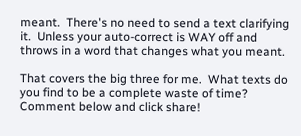meant.  There's no need to send a text clarifying it.  Unless your auto-correct is WAY off and throws in a word that changes what you meant.

That covers the big three for me.  What texts do you find to be a complete waste of time?  Comment below and click share!